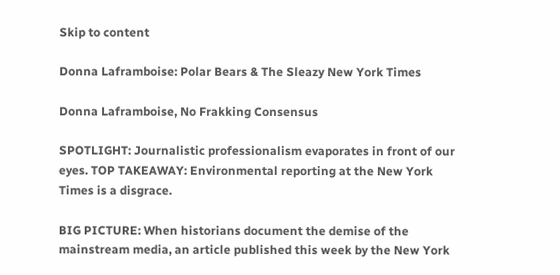Skip to content

Donna Laframboise: Polar Bears & The Sleazy New York Times

Donna Laframboise, No Frakking Consensus

SPOTLIGHT: Journalistic professionalism evaporates in front of our eyes. TOP TAKEAWAY: Environmental reporting at the New York Times is a disgrace.

BIG PICTURE: When historians document the demise of the mainstream media, an article published this week by the New York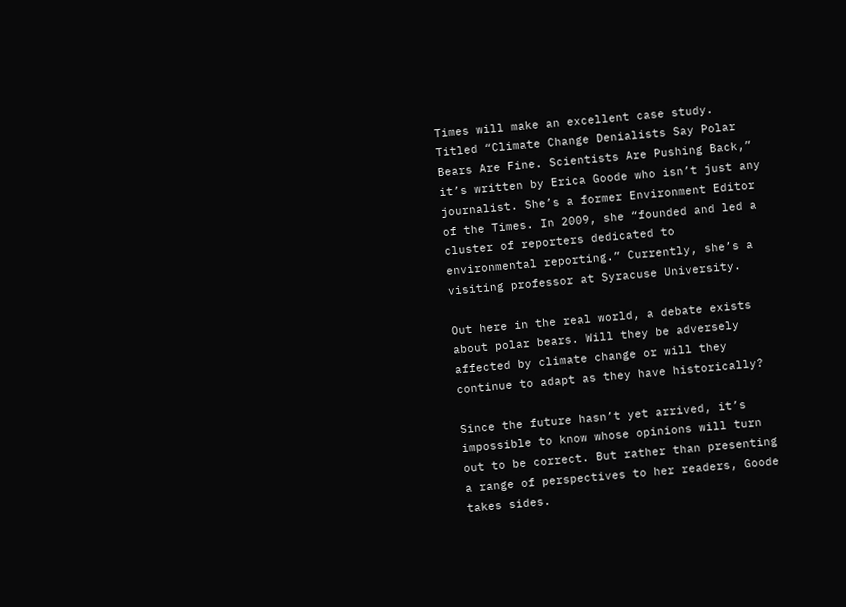Times will make an excellent case study. Titled “Climate Change Denialists Say Polar Bears Are Fine. Scientists Are Pushing Back,” it’s written by Erica Goode who isn’t just any journalist. She’s a former Environment Editor of the Times. In 2009, she “founded and led a cluster of reporters dedicated to environmental reporting.” Currently, she’s a visiting professor at Syracuse University.

Out here in the real world, a debate exists about polar bears. Will they be adversely affected by climate change or will they continue to adapt as they have historically?

Since the future hasn’t yet arrived, it’s impossible to know whose opinions will turn out to be correct. But rather than presenting a range of perspectives to her readers, Goode takes sides.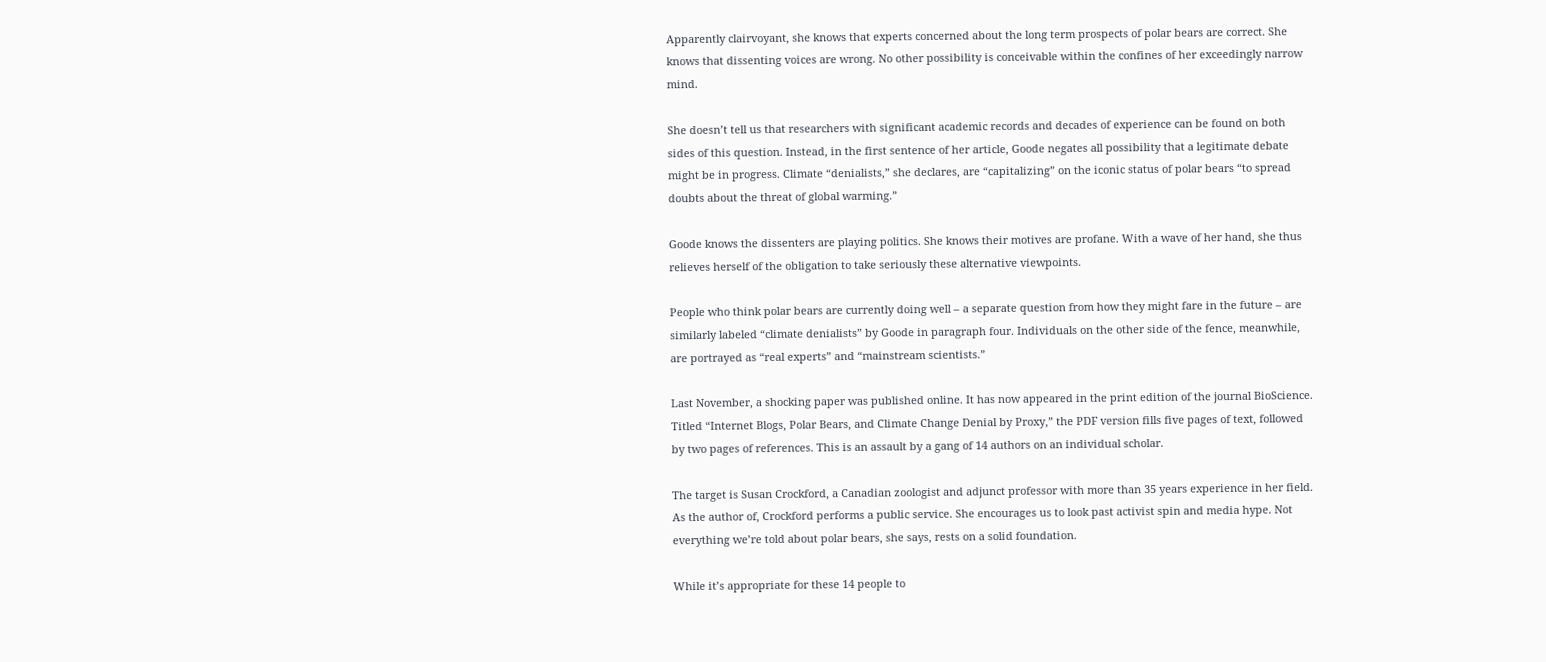Apparently clairvoyant, she knows that experts concerned about the long term prospects of polar bears are correct. She knows that dissenting voices are wrong. No other possibility is conceivable within the confines of her exceedingly narrow mind.

She doesn’t tell us that researchers with significant academic records and decades of experience can be found on both sides of this question. Instead, in the first sentence of her article, Goode negates all possibility that a legitimate debate might be in progress. Climate “denialists,” she declares, are “capitalizing” on the iconic status of polar bears “to spread doubts about the threat of global warming.”

Goode knows the dissenters are playing politics. She knows their motives are profane. With a wave of her hand, she thus relieves herself of the obligation to take seriously these alternative viewpoints.

People who think polar bears are currently doing well – a separate question from how they might fare in the future – are similarly labeled “climate denialists” by Goode in paragraph four. Individuals on the other side of the fence, meanwhile, are portrayed as “real experts” and “mainstream scientists.”

Last November, a shocking paper was published online. It has now appeared in the print edition of the journal BioScience. Titled “Internet Blogs, Polar Bears, and Climate Change Denial by Proxy,” the PDF version fills five pages of text, followed by two pages of references. This is an assault by a gang of 14 authors on an individual scholar.

The target is Susan Crockford, a Canadian zoologist and adjunct professor with more than 35 years experience in her field. As the author of, Crockford performs a public service. She encourages us to look past activist spin and media hype. Not everything we’re told about polar bears, she says, rests on a solid foundation.

While it’s appropriate for these 14 people to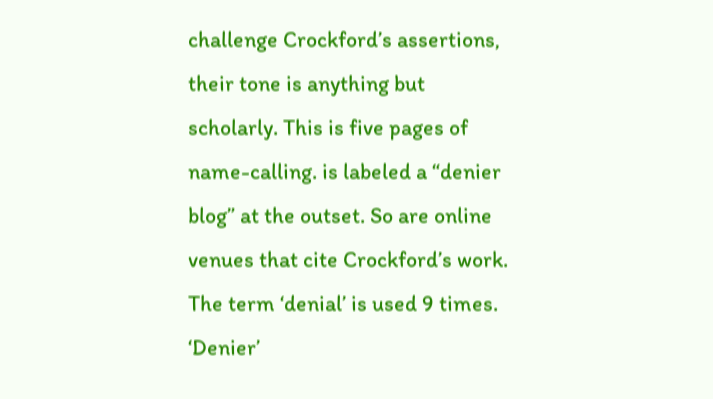challenge Crockford’s assertions, their tone is anything but scholarly. This is five pages of name-calling. is labeled a “denier blog” at the outset. So are online venues that cite Crockford’s work. The term ‘denial’ is used 9 times. ‘Denier’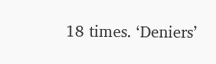18 times. ‘Deniers’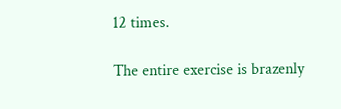12 times.

The entire exercise is brazenly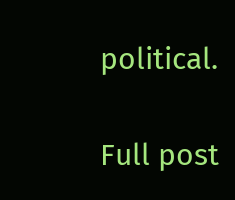political.

Full post